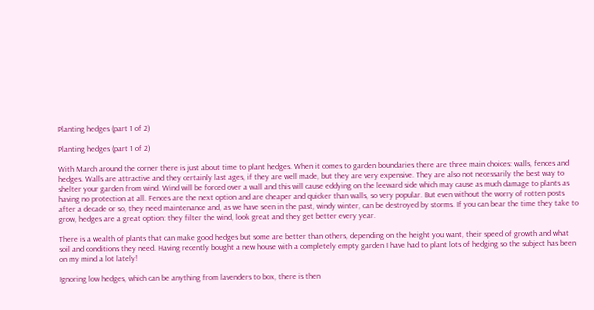Planting hedges (part 1 of 2)

Planting hedges (part 1 of 2)

With March around the corner there is just about time to plant hedges. When it comes to garden boundaries there are three main choices: walls, fences and hedges. Walls are attractive and they certainly last ages, if they are well made, but they are very expensive. They are also not necessarily the best way to shelter your garden from wind. Wind will be forced over a wall and this will cause eddying on the leeward side which may cause as much damage to plants as having no protection at all. Fences are the next option and are cheaper and quicker than walls, so very popular. But even without the worry of rotten posts after a decade or so, they need maintenance and, as we have seen in the past, windy winter, can be destroyed by storms. If you can bear the time they take to grow, hedges are a great option: they filter the wind, look great and they get better every year.

There is a wealth of plants that can make good hedges but some are better than others, depending on the height you want, their speed of growth and what soil and conditions they need. Having recently bought a new house with a completely empty garden I have had to plant lots of hedging so the subject has been on my mind a lot lately!

Ignoring low hedges, which can be anything from lavenders to box, there is then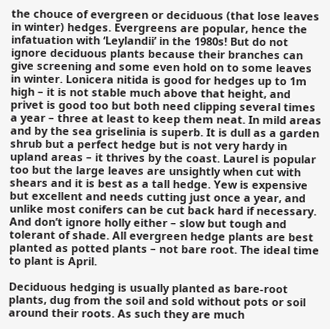the chouce of evergreen or deciduous (that lose leaves in winter) hedges. Evergreens are popular, hence the infatuation with ‘Leylandii’ in the 1980s! But do not ignore deciduous plants because their branches can give screening and some even hold on to some leaves in winter. Lonicera nitida is good for hedges up to 1m high – it is not stable much above that height, and privet is good too but both need clipping several times a year – three at least to keep them neat. In mild areas and by the sea griselinia is superb. It is dull as a garden shrub but a perfect hedge but is not very hardy in upland areas – it thrives by the coast. Laurel is popular too but the large leaves are unsightly when cut with shears and it is best as a tall hedge. Yew is expensive but excellent and needs cutting just once a year, and unlike most conifers can be cut back hard if necessary. And don’t ignore holly either – slow but tough and tolerant of shade. All evergreen hedge plants are best planted as potted plants – not bare root. The ideal time to plant is April.

Deciduous hedging is usually planted as bare-root plants, dug from the soil and sold without pots or soil around their roots. As such they are much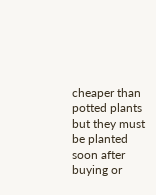cheaper than potted plants but they must be planted soon after buying or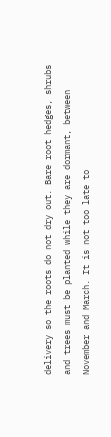delivery so the roots do not dry out. Bare root hedges, shrubs and trees must be planted while they are dormant, between November and March. It is not too late to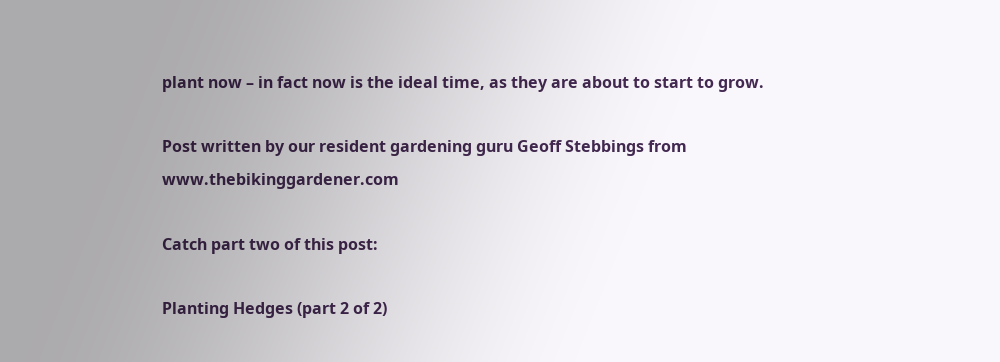plant now – in fact now is the ideal time, as they are about to start to grow.

Post written by our resident gardening guru Geoff Stebbings from www.thebikinggardener.com

Catch part two of this post:

Planting Hedges (part 2 of 2)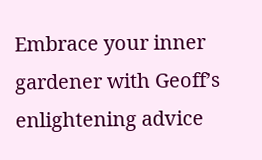Embrace your inner gardener with Geoff’s enlightening advice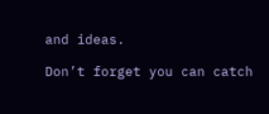and ideas.

Don’t forget you can catch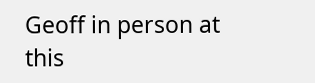Geoff in person at this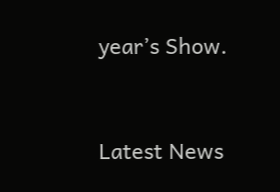year’s Show.


Latest News